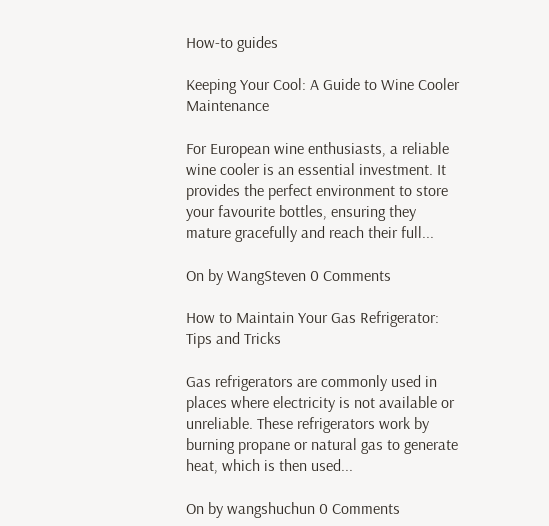How-to guides

Keeping Your Cool: A Guide to Wine Cooler Maintenance

For European wine enthusiasts, a reliable wine cooler is an essential investment. It provides the perfect environment to store your favourite bottles, ensuring they mature gracefully and reach their full...

On by WangSteven 0 Comments

How to Maintain Your Gas Refrigerator: Tips and Tricks

Gas refrigerators are commonly used in places where electricity is not available or unreliable. These refrigerators work by burning propane or natural gas to generate heat, which is then used...

On by wangshuchun 0 Comments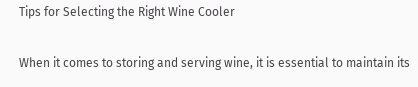Tips for Selecting the Right Wine Cooler

When it comes to storing and serving wine, it is essential to maintain its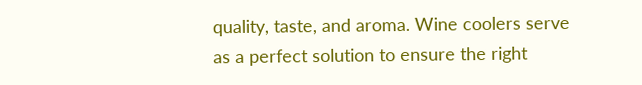quality, taste, and aroma. Wine coolers serve as a perfect solution to ensure the right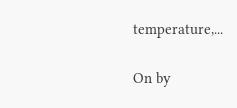temperature,...

On by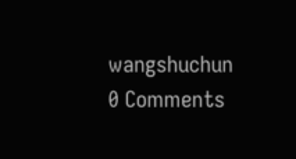wangshuchun 0 Comments